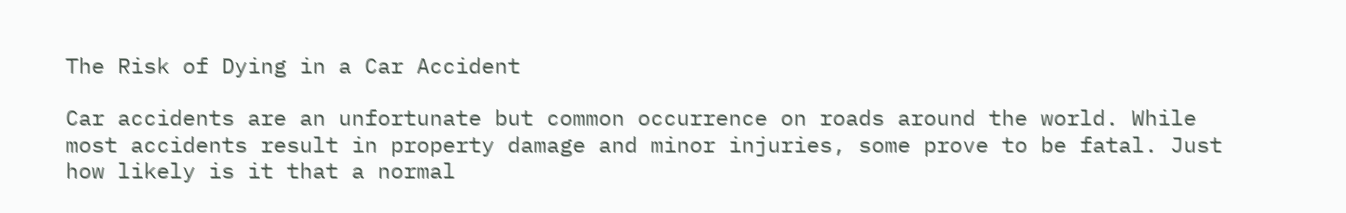The Risk of Dying in a Car Accident

Car accidents are an unfortunate but common occurrence on roads around the world. While most accidents result in property damage and minor injuries, some prove to be fatal. Just how likely is it that a normal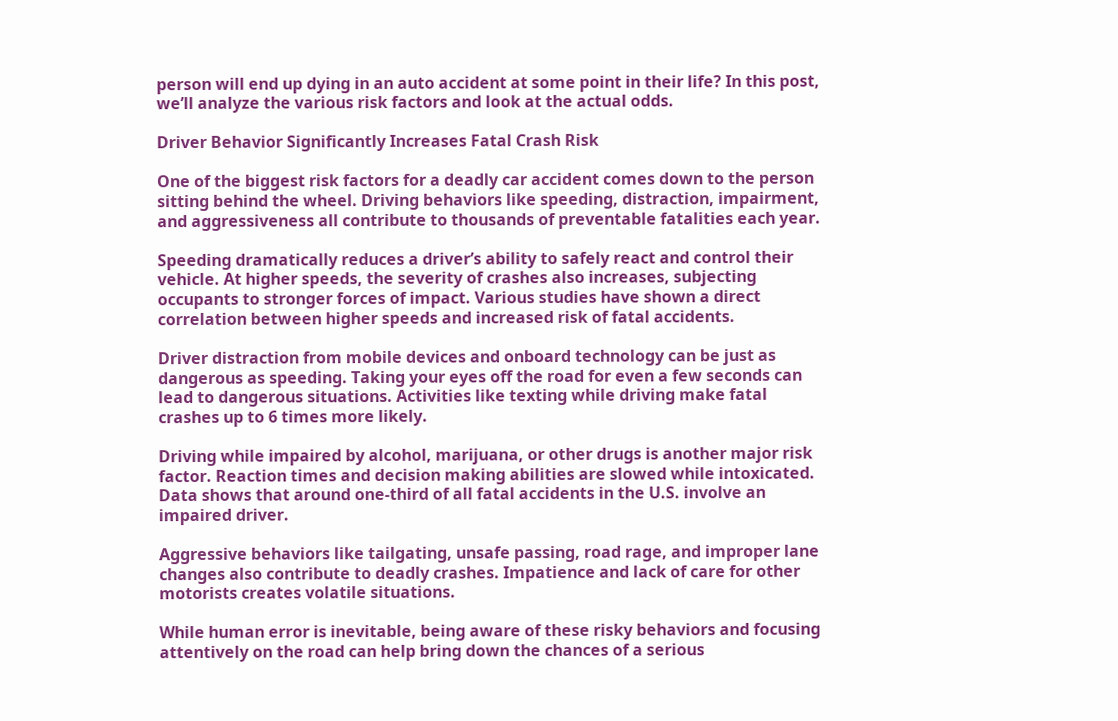person will end up dying in an auto accident at some point in their life? In this post, we’ll analyze the various risk factors and look at the actual odds.

Driver Behavior Significantly Increases Fatal Crash Risk

One of the biggest risk factors for a deadly car accident comes down to the person sitting behind the wheel. Driving behaviors like speeding, distraction, impairment, and aggressiveness all contribute to thousands of preventable fatalities each year.

Speeding dramatically reduces a driver’s ability to safely react and control their vehicle. At higher speeds, the severity of crashes also increases, subjecting occupants to stronger forces of impact. Various studies have shown a direct correlation between higher speeds and increased risk of fatal accidents.

Driver distraction from mobile devices and onboard technology can be just as dangerous as speeding. Taking your eyes off the road for even a few seconds can lead to dangerous situations. Activities like texting while driving make fatal crashes up to 6 times more likely.

Driving while impaired by alcohol, marijuana, or other drugs is another major risk factor. Reaction times and decision making abilities are slowed while intoxicated. Data shows that around one-third of all fatal accidents in the U.S. involve an impaired driver.

Aggressive behaviors like tailgating, unsafe passing, road rage, and improper lane changes also contribute to deadly crashes. Impatience and lack of care for other motorists creates volatile situations.

While human error is inevitable, being aware of these risky behaviors and focusing attentively on the road can help bring down the chances of a serious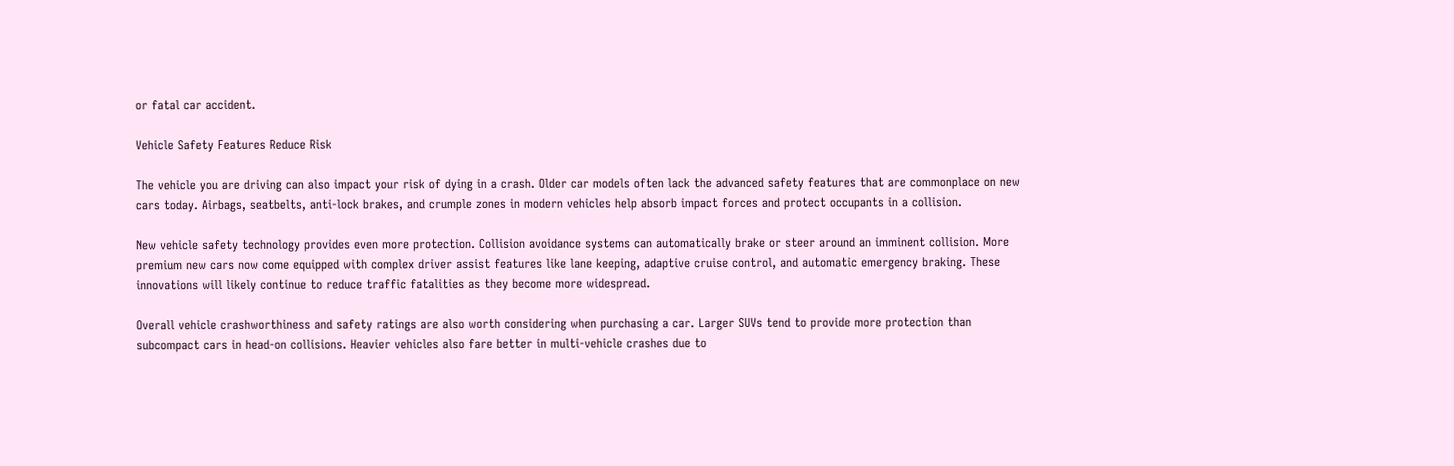or fatal car accident.

Vehicle Safety Features Reduce Risk

The vehicle you are driving can also impact your risk of dying in a crash. Older car models often lack the advanced safety features that are commonplace on new cars today. Airbags, seatbelts, anti-lock brakes, and crumple zones in modern vehicles help absorb impact forces and protect occupants in a collision.

New vehicle safety technology provides even more protection. Collision avoidance systems can automatically brake or steer around an imminent collision. More premium new cars now come equipped with complex driver assist features like lane keeping, adaptive cruise control, and automatic emergency braking. These innovations will likely continue to reduce traffic fatalities as they become more widespread.

Overall vehicle crashworthiness and safety ratings are also worth considering when purchasing a car. Larger SUVs tend to provide more protection than subcompact cars in head-on collisions. Heavier vehicles also fare better in multi-vehicle crashes due to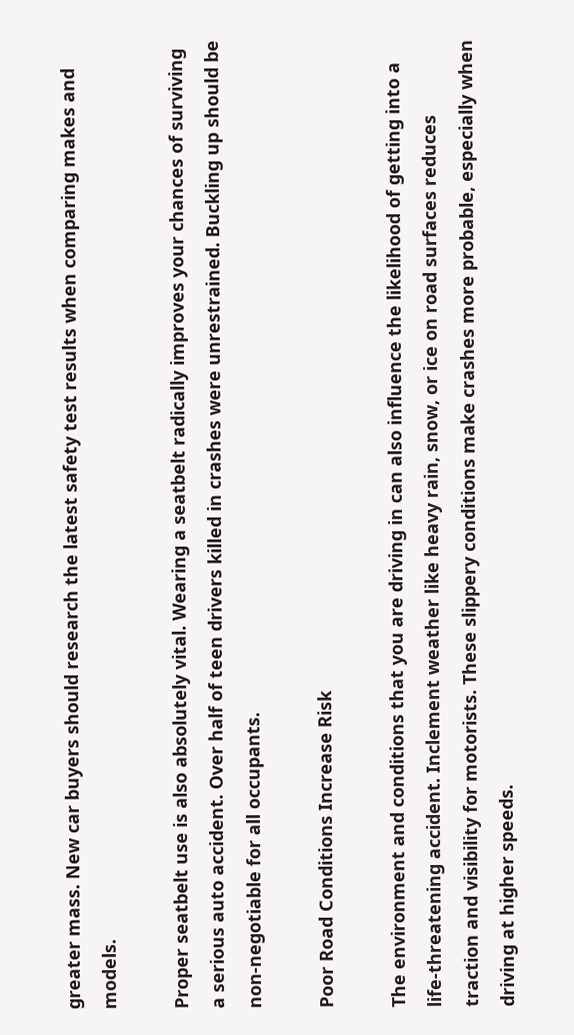greater mass. New car buyers should research the latest safety test results when comparing makes and models.

Proper seatbelt use is also absolutely vital. Wearing a seatbelt radically improves your chances of surviving a serious auto accident. Over half of teen drivers killed in crashes were unrestrained. Buckling up should be non-negotiable for all occupants.

Poor Road Conditions Increase Risk

The environment and conditions that you are driving in can also influence the likelihood of getting into a life-threatening accident. Inclement weather like heavy rain, snow, or ice on road surfaces reduces traction and visibility for motorists. These slippery conditions make crashes more probable, especially when driving at higher speeds.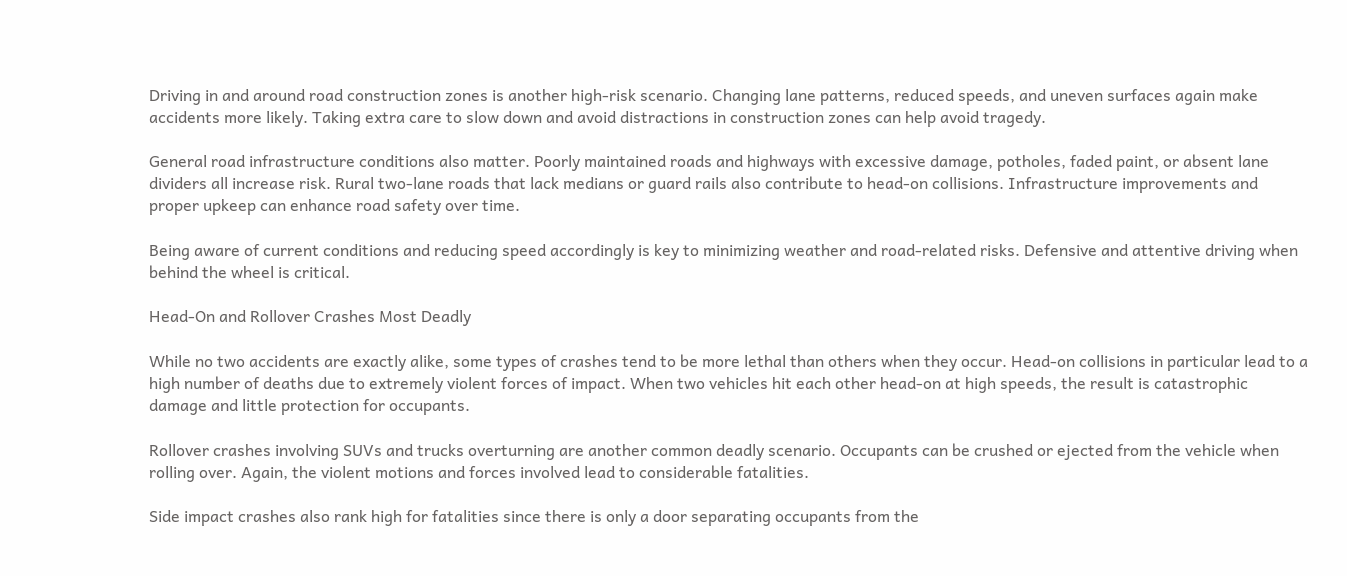Driving in and around road construction zones is another high-risk scenario. Changing lane patterns, reduced speeds, and uneven surfaces again make accidents more likely. Taking extra care to slow down and avoid distractions in construction zones can help avoid tragedy.

General road infrastructure conditions also matter. Poorly maintained roads and highways with excessive damage, potholes, faded paint, or absent lane dividers all increase risk. Rural two-lane roads that lack medians or guard rails also contribute to head-on collisions. Infrastructure improvements and proper upkeep can enhance road safety over time.

Being aware of current conditions and reducing speed accordingly is key to minimizing weather and road-related risks. Defensive and attentive driving when behind the wheel is critical.

Head-On and Rollover Crashes Most Deadly

While no two accidents are exactly alike, some types of crashes tend to be more lethal than others when they occur. Head-on collisions in particular lead to a high number of deaths due to extremely violent forces of impact. When two vehicles hit each other head-on at high speeds, the result is catastrophic damage and little protection for occupants.

Rollover crashes involving SUVs and trucks overturning are another common deadly scenario. Occupants can be crushed or ejected from the vehicle when rolling over. Again, the violent motions and forces involved lead to considerable fatalities.

Side impact crashes also rank high for fatalities since there is only a door separating occupants from the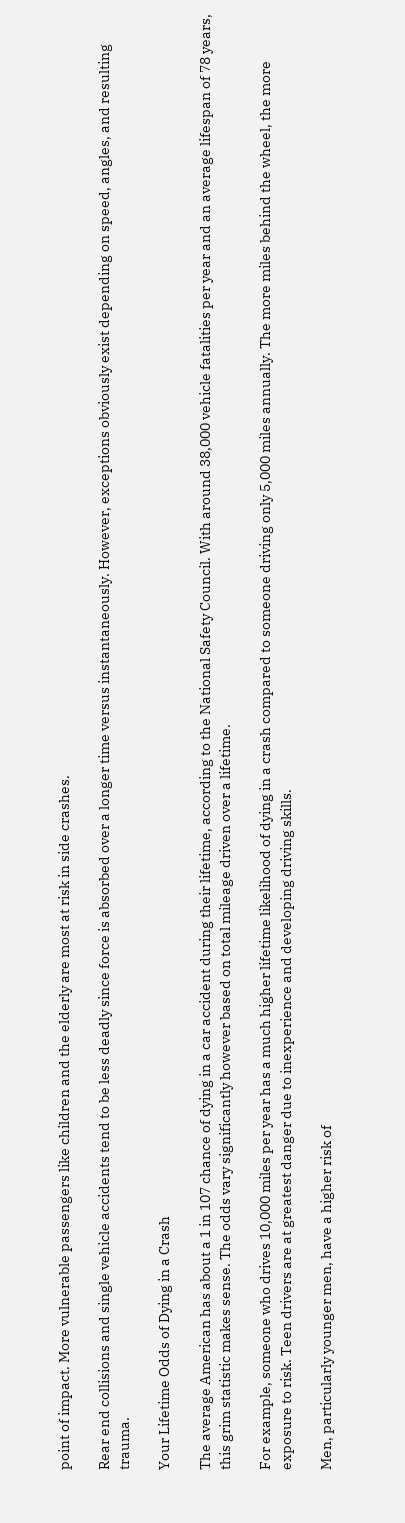point of impact. More vulnerable passengers like children and the elderly are most at risk in side crashes.

Rear end collisions and single vehicle accidents tend to be less deadly since force is absorbed over a longer time versus instantaneously. However, exceptions obviously exist depending on speed, angles, and resulting trauma.

Your Lifetime Odds of Dying in a Crash

The average American has about a 1 in 107 chance of dying in a car accident during their lifetime, according to the National Safety Council. With around 38,000 vehicle fatalities per year and an average lifespan of 78 years, this grim statistic makes sense. The odds vary significantly however based on total mileage driven over a lifetime.

For example, someone who drives 10,000 miles per year has a much higher lifetime likelihood of dying in a crash compared to someone driving only 5,000 miles annually. The more miles behind the wheel, the more exposure to risk. Teen drivers are at greatest danger due to inexperience and developing driving skills.

Men, particularly younger men, have a higher risk of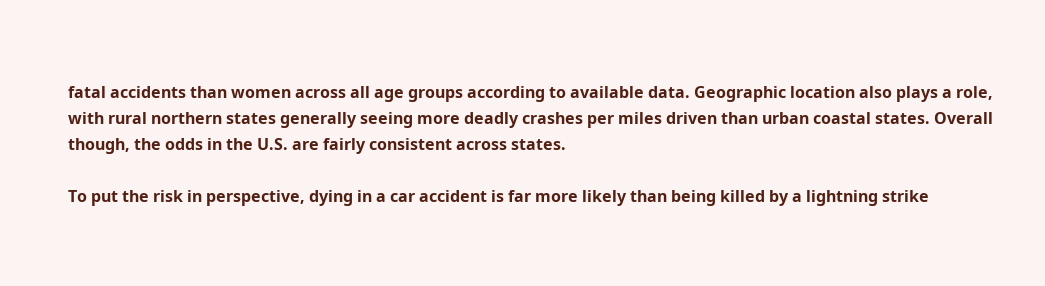fatal accidents than women across all age groups according to available data. Geographic location also plays a role, with rural northern states generally seeing more deadly crashes per miles driven than urban coastal states. Overall though, the odds in the U.S. are fairly consistent across states.

To put the risk in perspective, dying in a car accident is far more likely than being killed by a lightning strike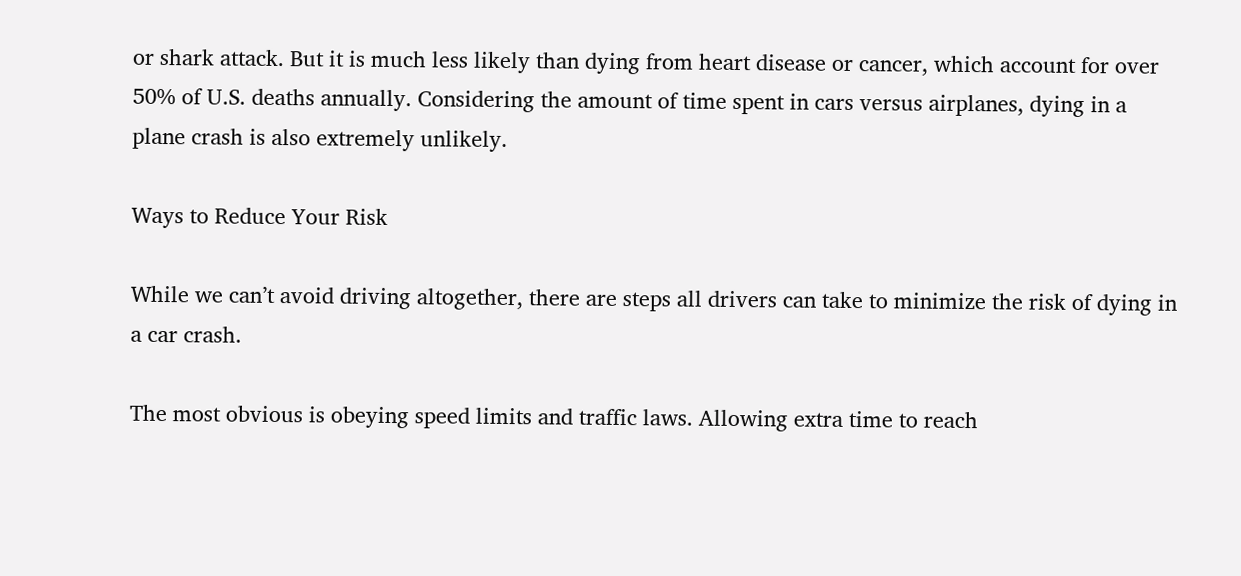or shark attack. But it is much less likely than dying from heart disease or cancer, which account for over 50% of U.S. deaths annually. Considering the amount of time spent in cars versus airplanes, dying in a plane crash is also extremely unlikely.

Ways to Reduce Your Risk

While we can’t avoid driving altogether, there are steps all drivers can take to minimize the risk of dying in a car crash.

The most obvious is obeying speed limits and traffic laws. Allowing extra time to reach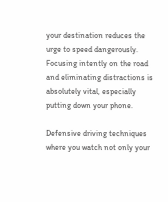your destination reduces the urge to speed dangerously. Focusing intently on the road and eliminating distractions is absolutely vital, especially putting down your phone.

Defensive driving techniques where you watch not only your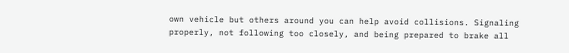own vehicle but others around you can help avoid collisions. Signaling properly, not following too closely, and being prepared to brake all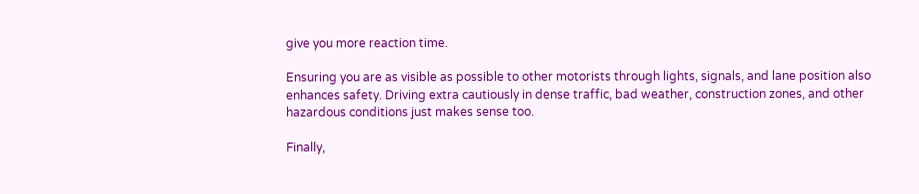give you more reaction time.

Ensuring you are as visible as possible to other motorists through lights, signals, and lane position also enhances safety. Driving extra cautiously in dense traffic, bad weather, construction zones, and other hazardous conditions just makes sense too.

Finally,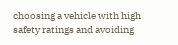choosing a vehicle with high safety ratings and avoiding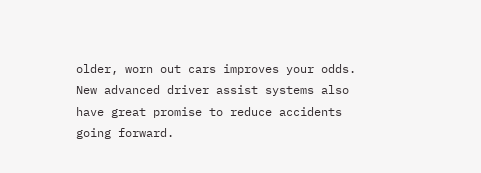older, worn out cars improves your odds. New advanced driver assist systems also have great promise to reduce accidents going forward.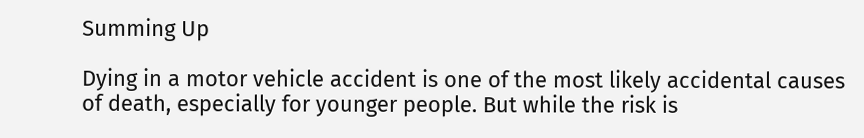Summing Up

Dying in a motor vehicle accident is one of the most likely accidental causes of death, especially for younger people. But while the risk is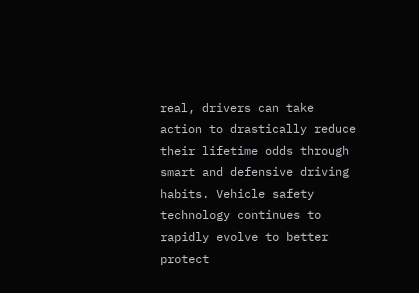real, drivers can take action to drastically reduce their lifetime odds through smart and defensive driving habits. Vehicle safety technology continues to rapidly evolve to better protect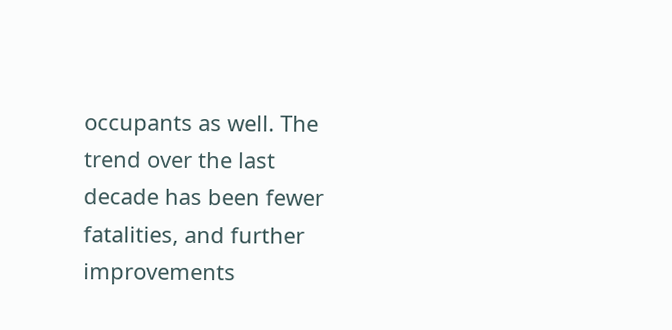occupants as well. The trend over the last decade has been fewer fatalities, and further improvements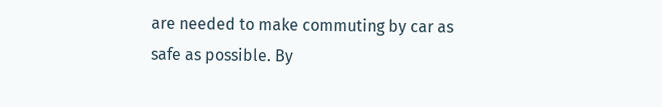are needed to make commuting by car as safe as possible. By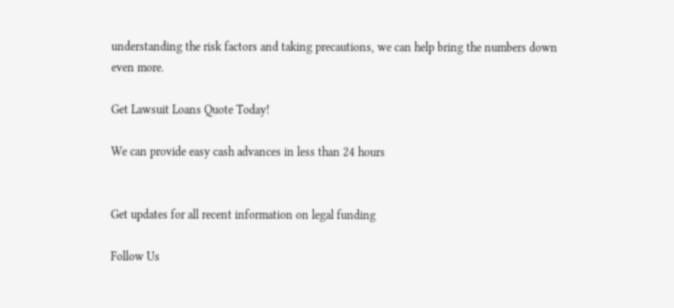understanding the risk factors and taking precautions, we can help bring the numbers down even more.

Get Lawsuit Loans Quote Today!

We can provide easy cash advances in less than 24 hours


Get updates for all recent information on legal funding

Follow Us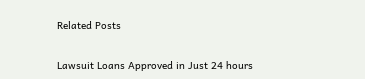Related Posts

Lawsuit Loans Approved in Just 24 hours